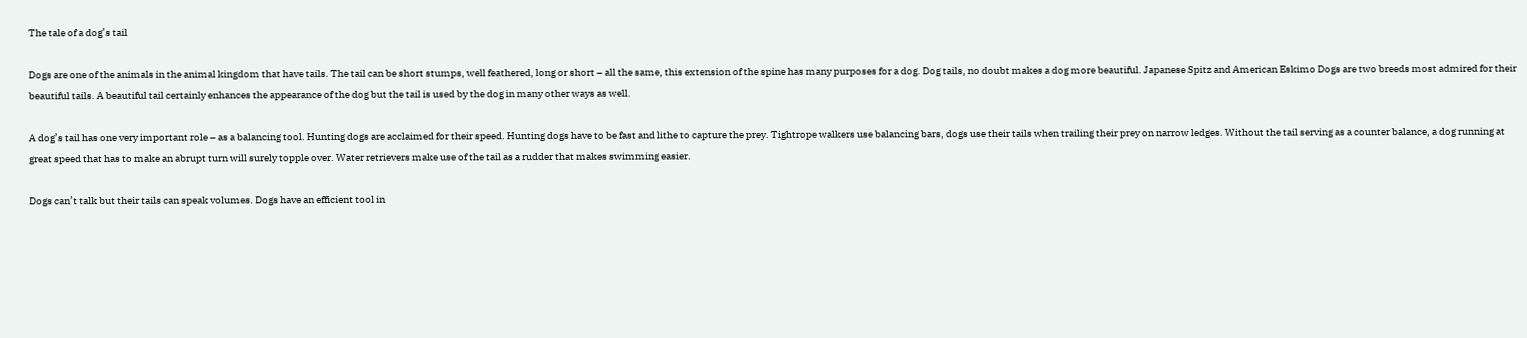The tale of a dog’s tail

Dogs are one of the animals in the animal kingdom that have tails. The tail can be short stumps, well feathered, long or short – all the same, this extension of the spine has many purposes for a dog. Dog tails, no doubt makes a dog more beautiful. Japanese Spitz and American Eskimo Dogs are two breeds most admired for their beautiful tails. A beautiful tail certainly enhances the appearance of the dog but the tail is used by the dog in many other ways as well.

A dog’s tail has one very important role – as a balancing tool. Hunting dogs are acclaimed for their speed. Hunting dogs have to be fast and lithe to capture the prey. Tightrope walkers use balancing bars, dogs use their tails when trailing their prey on narrow ledges. Without the tail serving as a counter balance, a dog running at great speed that has to make an abrupt turn will surely topple over. Water retrievers make use of the tail as a rudder that makes swimming easier.

Dogs can’t talk but their tails can speak volumes. Dogs have an efficient tool in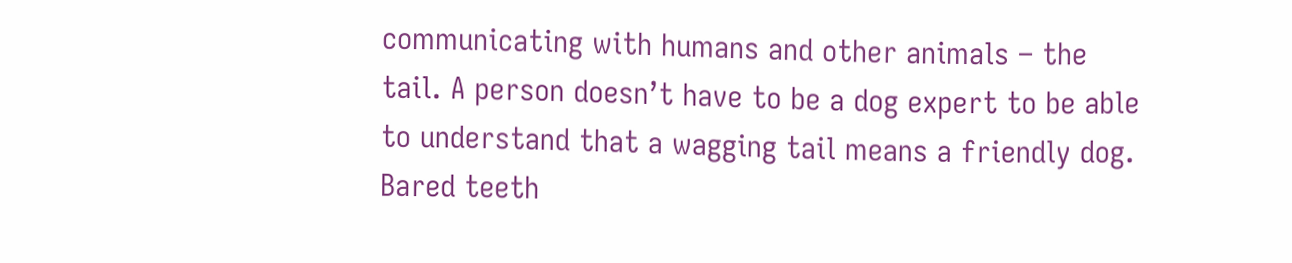communicating with humans and other animals – the tail. A person doesn’t have to be a dog expert to be able to understand that a wagging tail means a friendly dog. Bared teeth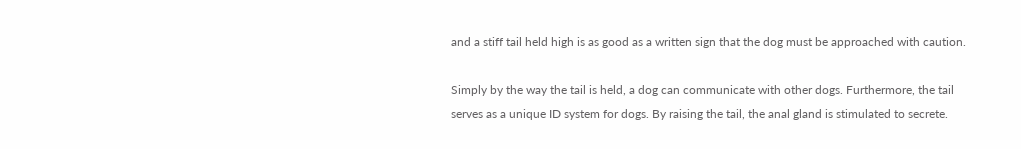and a stiff tail held high is as good as a written sign that the dog must be approached with caution.

Simply by the way the tail is held, a dog can communicate with other dogs. Furthermore, the tail serves as a unique ID system for dogs. By raising the tail, the anal gland is stimulated to secrete.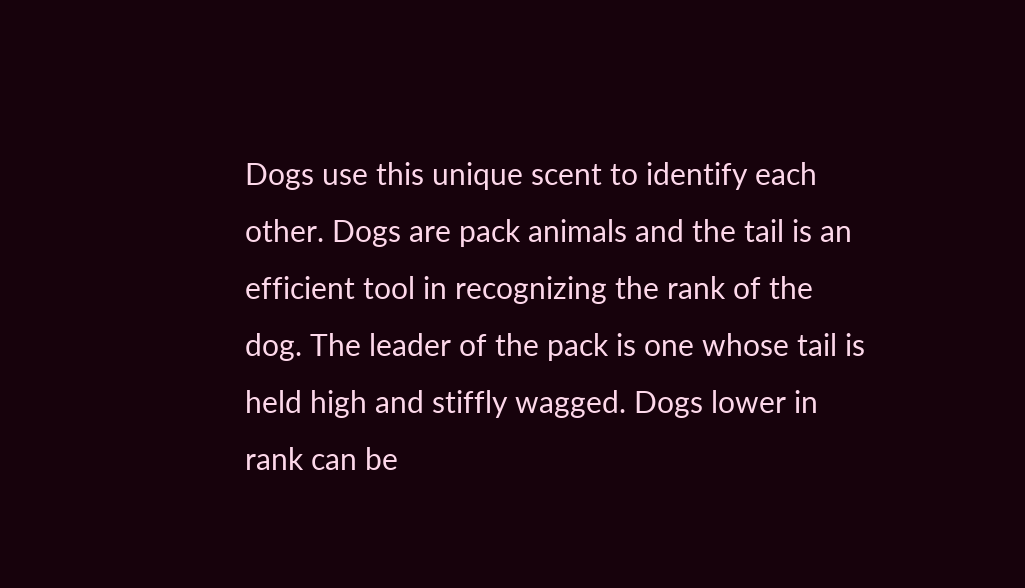Dogs use this unique scent to identify each other. Dogs are pack animals and the tail is an efficient tool in recognizing the rank of the dog. The leader of the pack is one whose tail is held high and stiffly wagged. Dogs lower in rank can be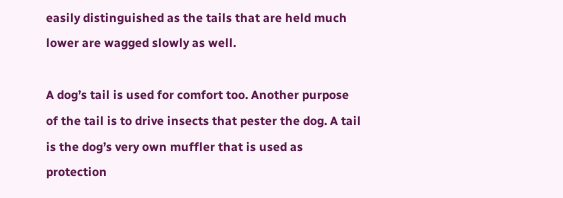easily distinguished as the tails that are held much lower are wagged slowly as well.

A dog’s tail is used for comfort too. Another purpose of the tail is to drive insects that pester the dog. A tail is the dog’s very own muffler that is used as protection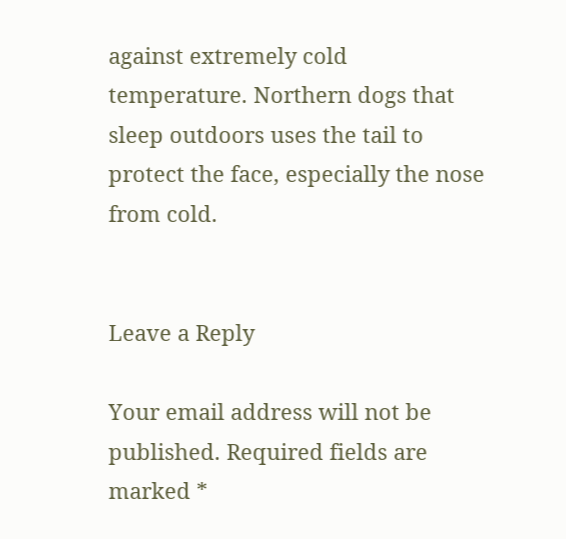against extremely cold temperature. Northern dogs that sleep outdoors uses the tail to protect the face, especially the nose from cold.


Leave a Reply

Your email address will not be published. Required fields are marked *